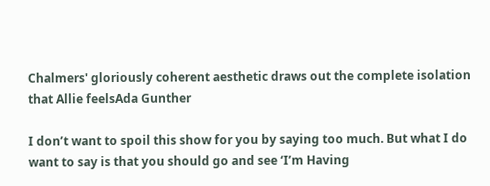Chalmers' gloriously coherent aesthetic draws out the complete isolation that Allie feelsAda Gunther

I don’t want to spoil this show for you by saying too much. But what I do want to say is that you should go and see ‘I’m Having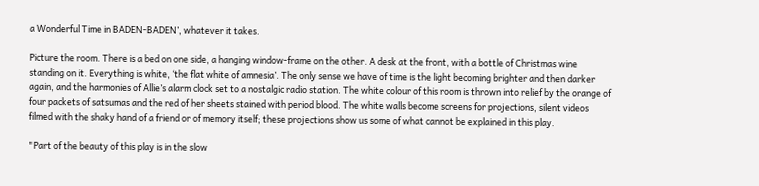a Wonderful Time in BADEN-BADEN’, whatever it takes.

Picture the room. There is a bed on one side, a hanging window-frame on the other. A desk at the front, with a bottle of Christmas wine standing on it. Everything is white, ‘the flat white of amnesia’. The only sense we have of time is the light becoming brighter and then darker again, and the harmonies of Allie’s alarm clock set to a nostalgic radio station. The white colour of this room is thrown into relief by the orange of four packets of satsumas and the red of her sheets stained with period blood. The white walls become screens for projections, silent videos filmed with the shaky hand of a friend or of memory itself; these projections show us some of what cannot be explained in this play.

"Part of the beauty of this play is in the slow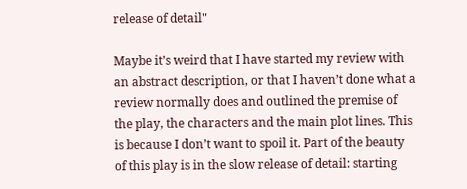release of detail"

Maybe it’s weird that I have started my review with an abstract description, or that I haven’t done what a review normally does and outlined the premise of the play, the characters and the main plot lines. This is because I don’t want to spoil it. Part of the beauty of this play is in the slow release of detail: starting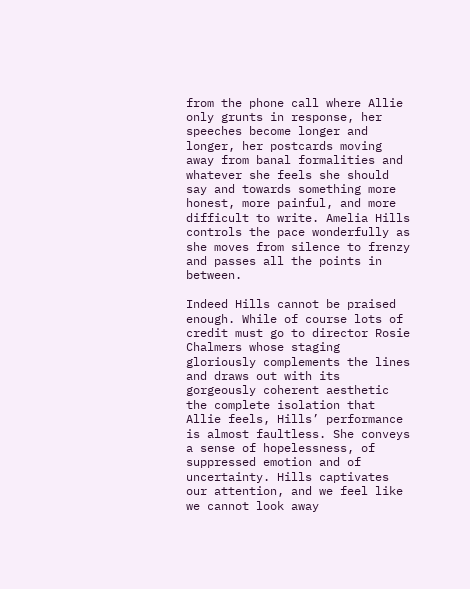from the phone call where Allie only grunts in response, her speeches become longer and longer, her postcards moving away from banal formalities and whatever she feels she should say and towards something more honest, more painful, and more difficult to write. Amelia Hills controls the pace wonderfully as she moves from silence to frenzy and passes all the points in between.

Indeed Hills cannot be praised enough. While of course lots of credit must go to director Rosie Chalmers whose staging gloriously complements the lines and draws out with its gorgeously coherent aesthetic the complete isolation that Allie feels, Hills’ performance is almost faultless. She conveys a sense of hopelessness, of suppressed emotion and of uncertainty. Hills captivates our attention, and we feel like we cannot look away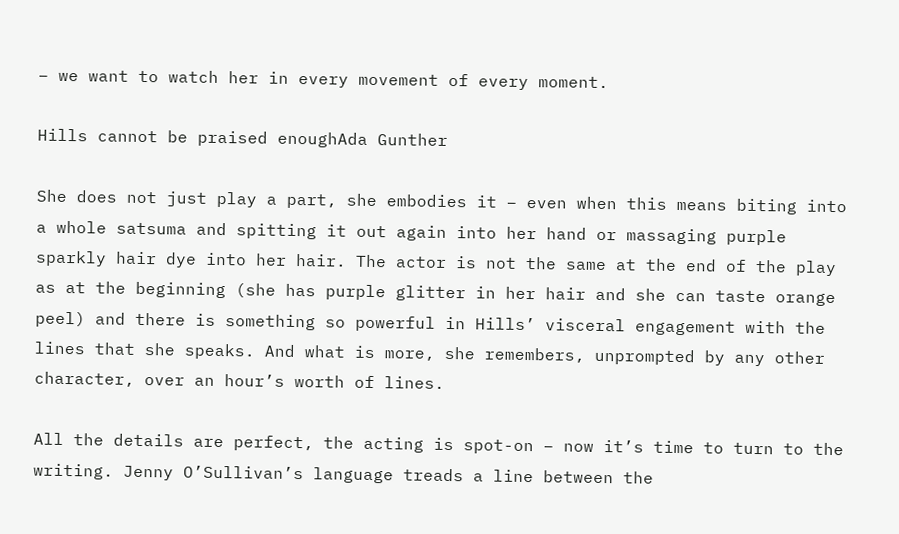– we want to watch her in every movement of every moment.

Hills cannot be praised enoughAda Gunther

She does not just play a part, she embodies it – even when this means biting into a whole satsuma and spitting it out again into her hand or massaging purple sparkly hair dye into her hair. The actor is not the same at the end of the play as at the beginning (she has purple glitter in her hair and she can taste orange peel) and there is something so powerful in Hills’ visceral engagement with the lines that she speaks. And what is more, she remembers, unprompted by any other character, over an hour’s worth of lines.

All the details are perfect, the acting is spot-on – now it’s time to turn to the writing. Jenny O’Sullivan’s language treads a line between the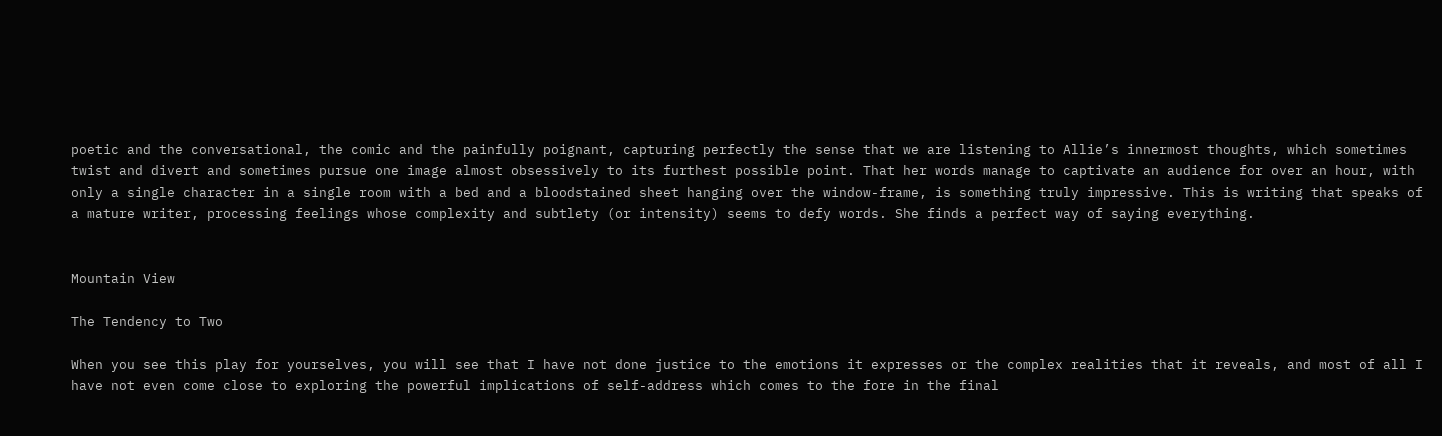poetic and the conversational, the comic and the painfully poignant, capturing perfectly the sense that we are listening to Allie’s innermost thoughts, which sometimes twist and divert and sometimes pursue one image almost obsessively to its furthest possible point. That her words manage to captivate an audience for over an hour, with only a single character in a single room with a bed and a bloodstained sheet hanging over the window-frame, is something truly impressive. This is writing that speaks of a mature writer, processing feelings whose complexity and subtlety (or intensity) seems to defy words. She finds a perfect way of saying everything.


Mountain View

The Tendency to Two

When you see this play for yourselves, you will see that I have not done justice to the emotions it expresses or the complex realities that it reveals, and most of all I have not even come close to exploring the powerful implications of self-address which comes to the fore in the final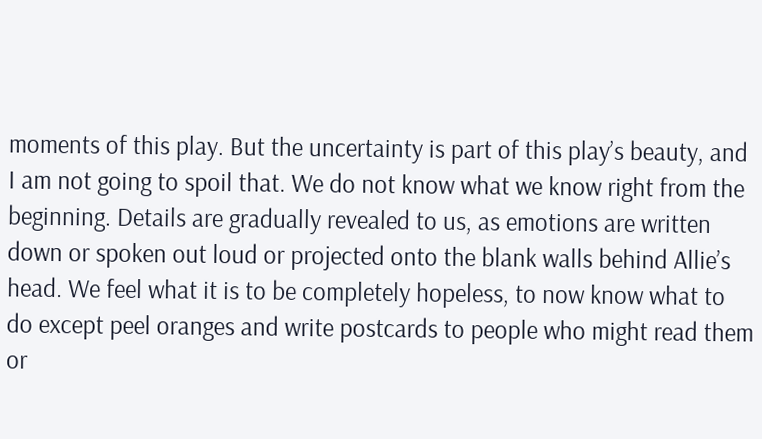moments of this play. But the uncertainty is part of this play’s beauty, and I am not going to spoil that. We do not know what we know right from the beginning. Details are gradually revealed to us, as emotions are written down or spoken out loud or projected onto the blank walls behind Allie’s head. We feel what it is to be completely hopeless, to now know what to do except peel oranges and write postcards to people who might read them or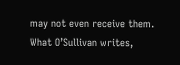may not even receive them. What O’Sullivan writes,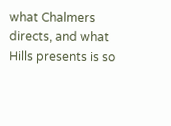what Chalmers directs, and what Hills presents is so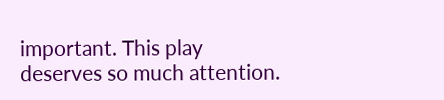important. This play deserves so much attention.